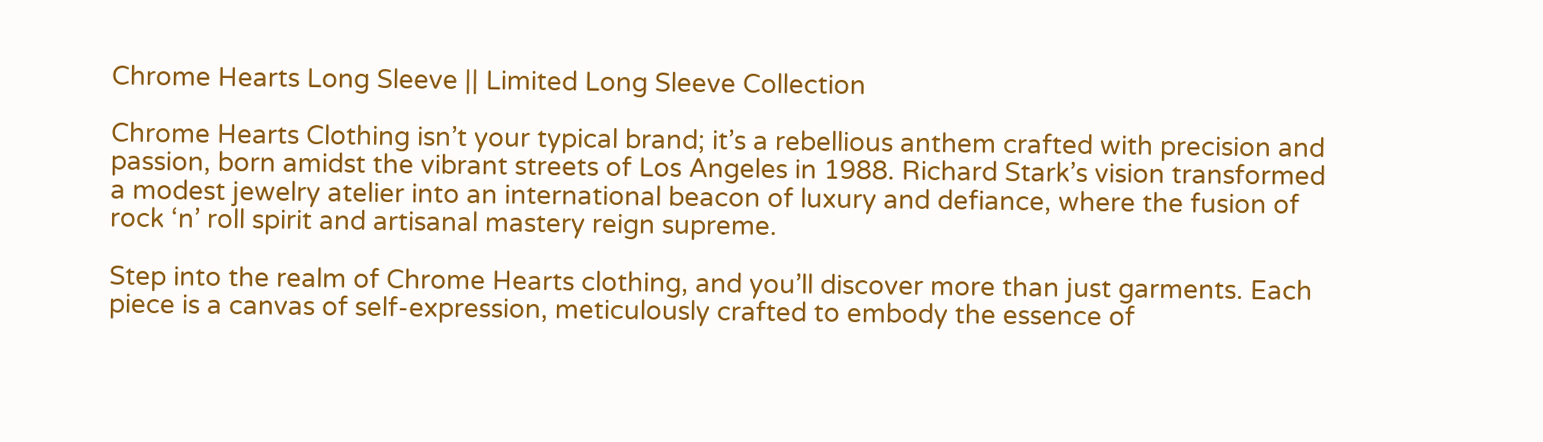Chrome Hearts Long Sleeve || Limited Long Sleeve Collection

Chrome Hearts Clothing isn’t your typical brand; it’s a rebellious anthem crafted with precision and passion, born amidst the vibrant streets of Los Angeles in 1988. Richard Stark’s vision transformed a modest jewelry atelier into an international beacon of luxury and defiance, where the fusion of rock ‘n’ roll spirit and artisanal mastery reign supreme.

Step into the realm of Chrome Hearts clothing, and you’ll discover more than just garments. Each piece is a canvas of self-expression, meticulously crafted to embody the essence of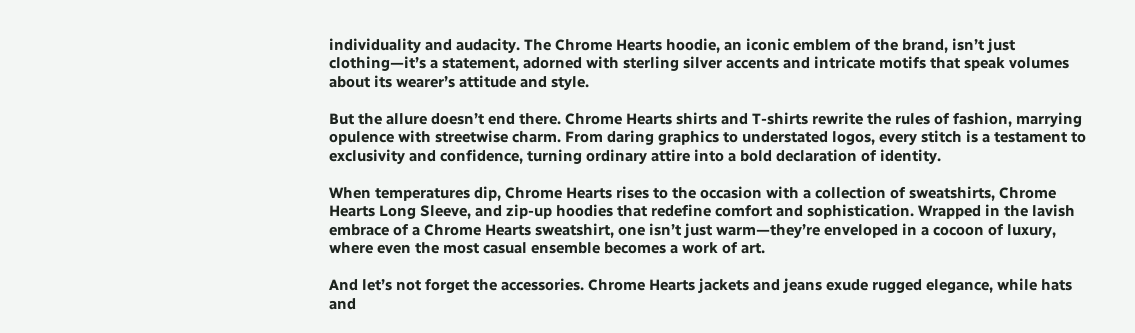individuality and audacity. The Chrome Hearts hoodie, an iconic emblem of the brand, isn’t just clothing—it’s a statement, adorned with sterling silver accents and intricate motifs that speak volumes about its wearer’s attitude and style.

But the allure doesn’t end there. Chrome Hearts shirts and T-shirts rewrite the rules of fashion, marrying opulence with streetwise charm. From daring graphics to understated logos, every stitch is a testament to exclusivity and confidence, turning ordinary attire into a bold declaration of identity.

When temperatures dip, Chrome Hearts rises to the occasion with a collection of sweatshirts, Chrome Hearts Long Sleeve, and zip-up hoodies that redefine comfort and sophistication. Wrapped in the lavish embrace of a Chrome Hearts sweatshirt, one isn’t just warm—they’re enveloped in a cocoon of luxury, where even the most casual ensemble becomes a work of art.

And let’s not forget the accessories. Chrome Hearts jackets and jeans exude rugged elegance, while hats and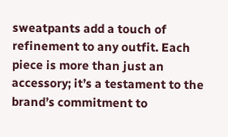sweatpants add a touch of refinement to any outfit. Each piece is more than just an accessory; it’s a testament to the brand’s commitment to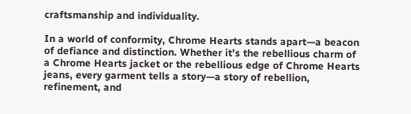craftsmanship and individuality.

In a world of conformity, Chrome Hearts stands apart—a beacon of defiance and distinction. Whether it’s the rebellious charm of a Chrome Hearts jacket or the rebellious edge of Chrome Hearts jeans, every garment tells a story—a story of rebellion, refinement, and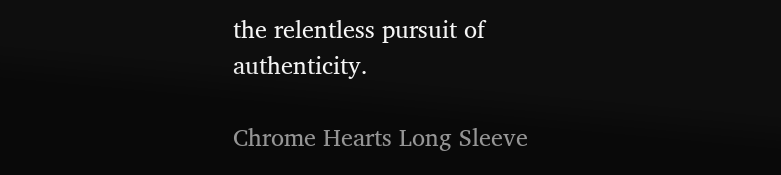the relentless pursuit of authenticity.

Chrome Hearts Long Sleeve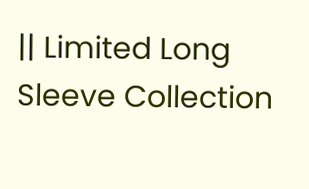|| Limited Long Sleeve Collection